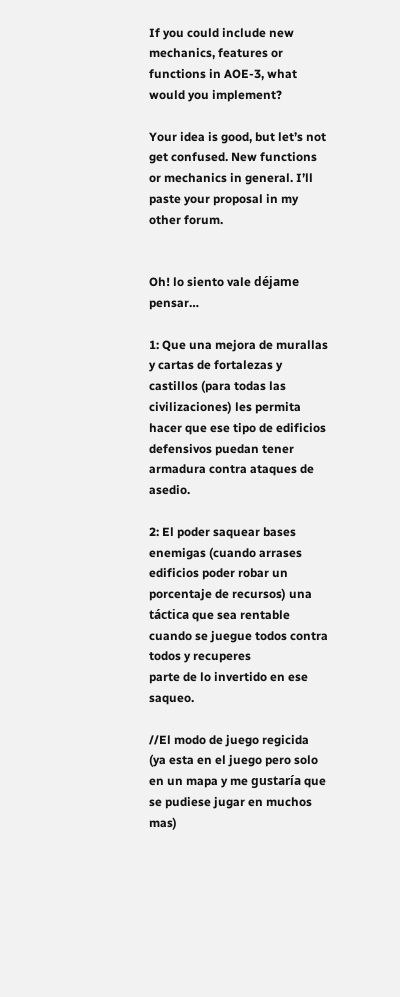If you could include new mechanics, features or functions in AOE-3, what would you implement?

Your idea is good, but let’s not get confused. New functions or mechanics in general. I’ll paste your proposal in my other forum.


Oh! lo siento vale déjame pensar…

1: Que una mejora de murallas y cartas de fortalezas y castillos (para todas las civilizaciones) les permita hacer que ese tipo de edificios defensivos puedan tener armadura contra ataques de asedio.

2: El poder saquear bases enemigas (cuando arrases edificios poder robar un porcentaje de recursos) una táctica que sea rentable cuando se juegue todos contra todos y recuperes
parte de lo invertido en ese saqueo.

//El modo de juego regicida (ya esta en el juego pero solo en un mapa y me gustaría que se pudiese jugar en muchos mas)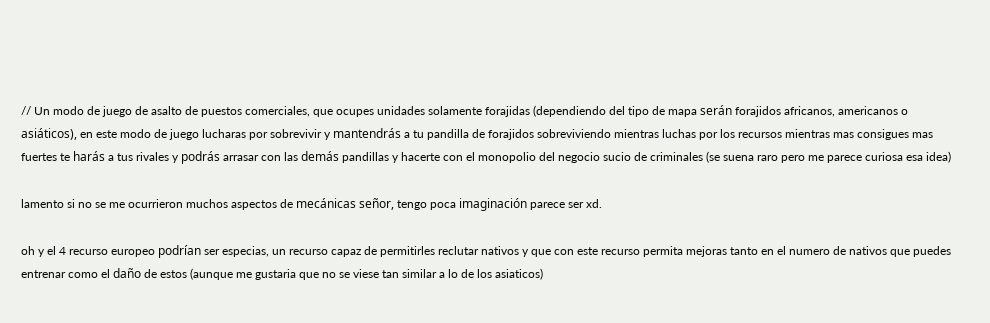// Un modo de juego de asalto de puestos comerciales, que ocupes unidades solamente forajidas (dependiendo del tipo de mapa serán forajidos africanos, americanos o asiáticos), en este modo de juego lucharas por sobrevivir y mantendrás a tu pandilla de forajidos sobreviviendo mientras luchas por los recursos mientras mas consigues mas fuertes te harás a tus rivales y podrás arrasar con las demás pandillas y hacerte con el monopolio del negocio sucio de criminales (se suena raro pero me parece curiosa esa idea)

lamento si no se me ocurrieron muchos aspectos de mecánicas señor, tengo poca imaginación parece ser xd.

oh y el 4 recurso europeo podrían ser especias, un recurso capaz de permitirles reclutar nativos y que con este recurso permita mejoras tanto en el numero de nativos que puedes entrenar como el daño de estos (aunque me gustaria que no se viese tan similar a lo de los asiaticos)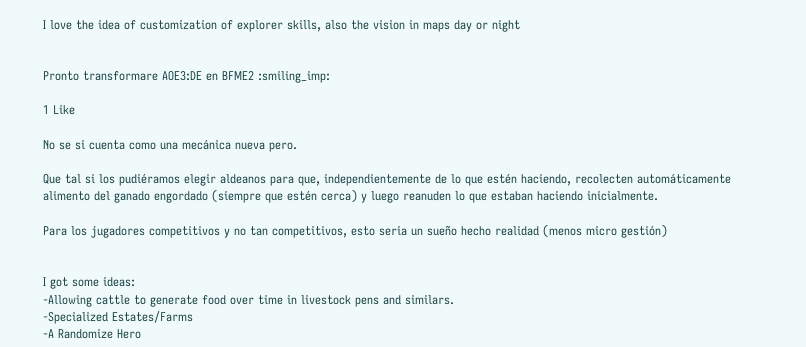I love the idea of customization of explorer skills, also the vision in maps day or night


Pronto transformare AOE3:DE en BFME2 :smiling_imp:

1 Like

No se si cuenta como una mecánica nueva pero.

Que tal si los pudiéramos elegir aldeanos para que, independientemente de lo que estén haciendo, recolecten automáticamente alimento del ganado engordado (siempre que estén cerca) y luego reanuden lo que estaban haciendo inicialmente.

Para los jugadores competitivos y no tan competitivos, esto seria un sueño hecho realidad (menos micro gestión)


I got some ideas:
-Allowing cattle to generate food over time in livestock pens and similars.
-Specialized Estates/Farms
-A Randomize Hero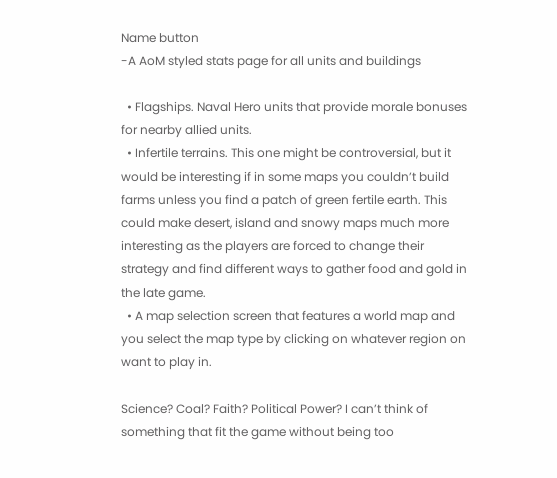Name button
-A AoM styled stats page for all units and buildings

  • Flagships. Naval Hero units that provide morale bonuses for nearby allied units.
  • Infertile terrains. This one might be controversial, but it would be interesting if in some maps you couldn’t build farms unless you find a patch of green fertile earth. This could make desert, island and snowy maps much more interesting as the players are forced to change their strategy and find different ways to gather food and gold in the late game.
  • A map selection screen that features a world map and you select the map type by clicking on whatever region on want to play in.

Science? Coal? Faith? Political Power? I can’t think of something that fit the game without being too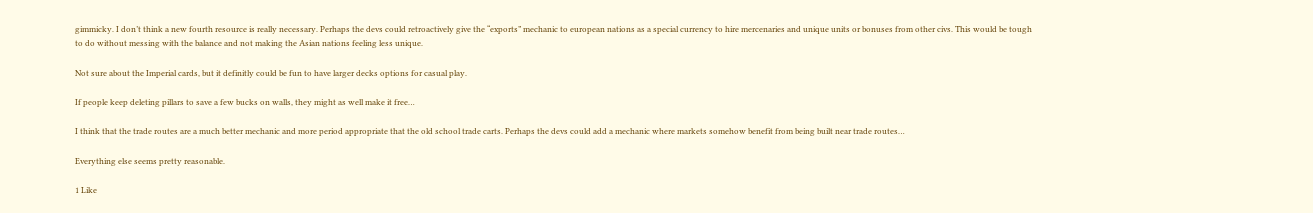gimmicky. I don’t think a new fourth resource is really necessary. Perhaps the devs could retroactively give the “exports” mechanic to european nations as a special currency to hire mercenaries and unique units or bonuses from other civs. This would be tough to do without messing with the balance and not making the Asian nations feeling less unique.

Not sure about the Imperial cards, but it definitly could be fun to have larger decks options for casual play.

If people keep deleting pillars to save a few bucks on walls, they might as well make it free…

I think that the trade routes are a much better mechanic and more period appropriate that the old school trade carts. Perhaps the devs could add a mechanic where markets somehow benefit from being built near trade routes…

Everything else seems pretty reasonable.

1 Like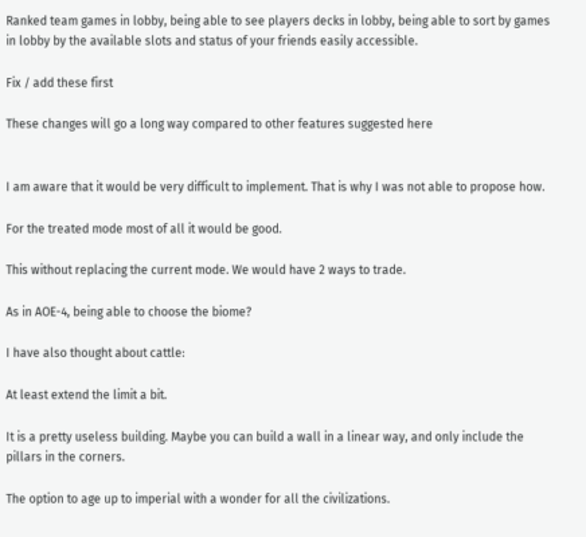Ranked team games in lobby, being able to see players decks in lobby, being able to sort by games in lobby by the available slots and status of your friends easily accessible.

Fix / add these first

These changes will go a long way compared to other features suggested here


I am aware that it would be very difficult to implement. That is why I was not able to propose how.

For the treated mode most of all it would be good.

This without replacing the current mode. We would have 2 ways to trade.

As in AOE-4, being able to choose the biome?

I have also thought about cattle:

At least extend the limit a bit.

It is a pretty useless building. Maybe you can build a wall in a linear way, and only include the pillars in the corners.

The option to age up to imperial with a wonder for all the civilizations.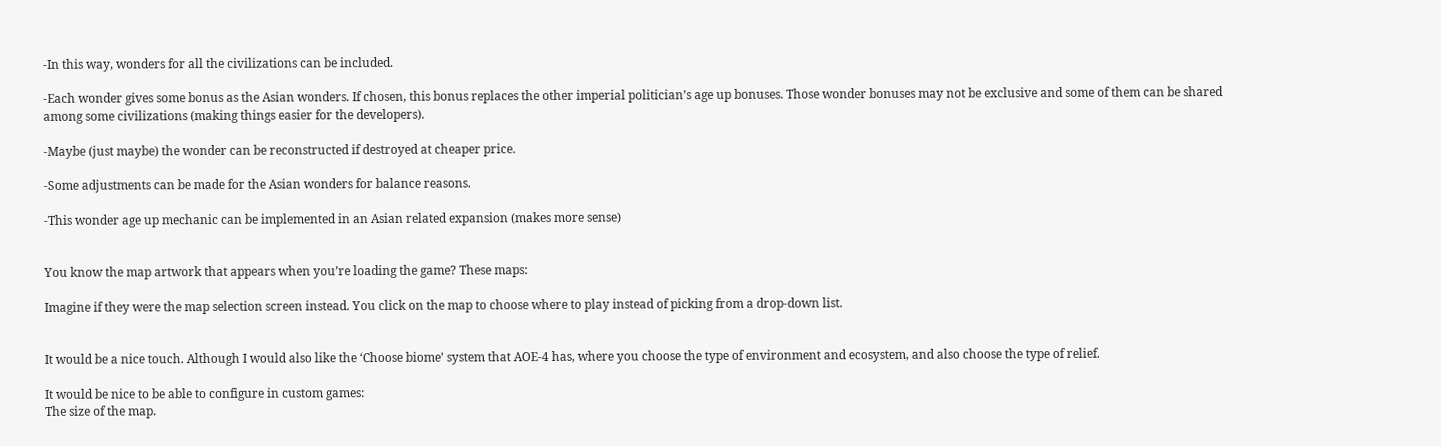-In this way, wonders for all the civilizations can be included.

-Each wonder gives some bonus as the Asian wonders. If chosen, this bonus replaces the other imperial politician’s age up bonuses. Those wonder bonuses may not be exclusive and some of them can be shared among some civilizations (making things easier for the developers).

-Maybe (just maybe) the wonder can be reconstructed if destroyed at cheaper price.

-Some adjustments can be made for the Asian wonders for balance reasons.

-This wonder age up mechanic can be implemented in an Asian related expansion (makes more sense)


You know the map artwork that appears when you’re loading the game? These maps:

Imagine if they were the map selection screen instead. You click on the map to choose where to play instead of picking from a drop-down list.


It would be a nice touch. Although I would also like the ‘Choose biome’ system that AOE-4 has, where you choose the type of environment and ecosystem, and also choose the type of relief.

It would be nice to be able to configure in custom games:
The size of the map.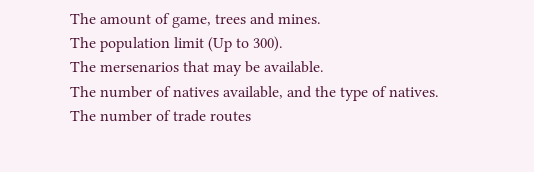The amount of game, trees and mines.
The population limit (Up to 300).
The mersenarios that may be available.
The number of natives available, and the type of natives.
The number of trade routes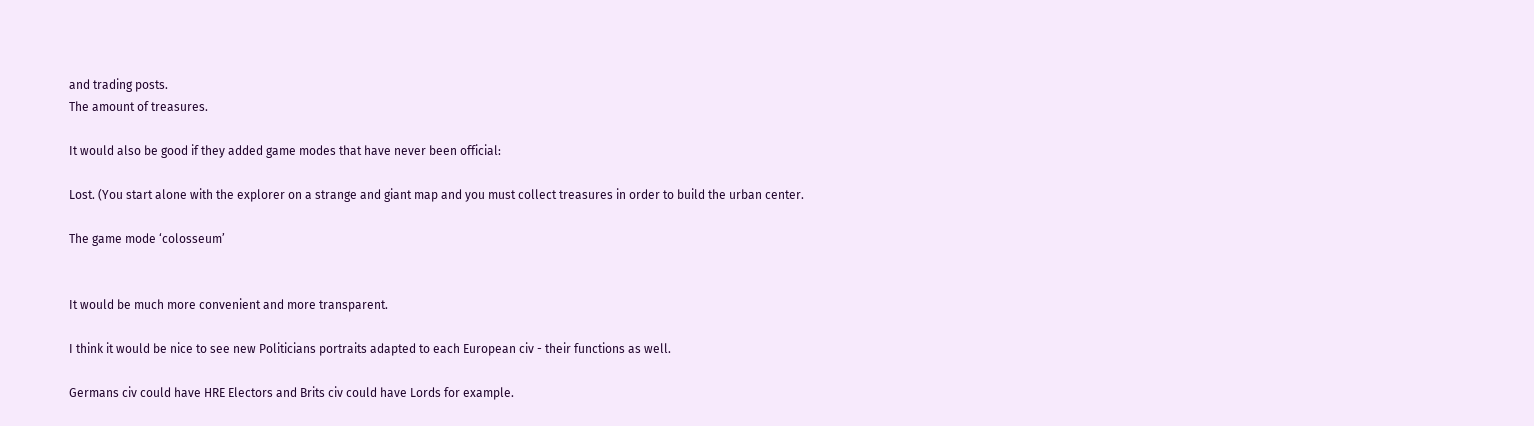and trading posts.
The amount of treasures.

It would also be good if they added game modes that have never been official:

Lost. (You start alone with the explorer on a strange and giant map and you must collect treasures in order to build the urban center.

The game mode ‘colosseum’


It would be much more convenient and more transparent.

I think it would be nice to see new Politicians portraits adapted to each European civ - their functions as well.

Germans civ could have HRE Electors and Brits civ could have Lords for example.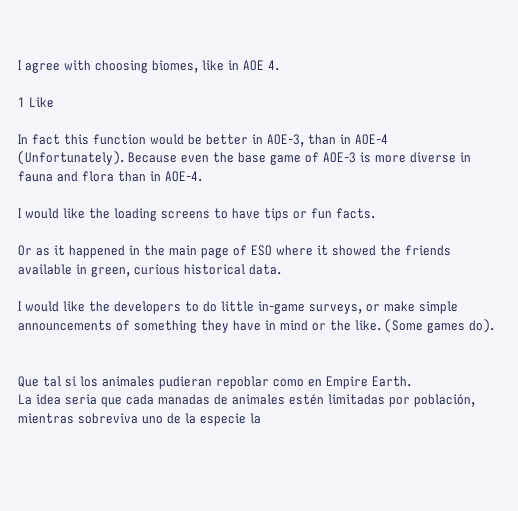I agree with choosing biomes, like in AOE 4.

1 Like

In fact this function would be better in AOE-3, than in AOE-4 (Unfortunately). Because even the base game of AOE-3 is more diverse in fauna and flora than in AOE-4.

I would like the loading screens to have tips or fun facts.

Or as it happened in the main page of ESO where it showed the friends available in green, curious historical data.

I would like the developers to do little in-game surveys, or make simple announcements of something they have in mind or the like. (Some games do).


Que tal si los animales pudieran repoblar como en Empire Earth.
La idea seria que cada manadas de animales estén limitadas por población, mientras sobreviva uno de la especie la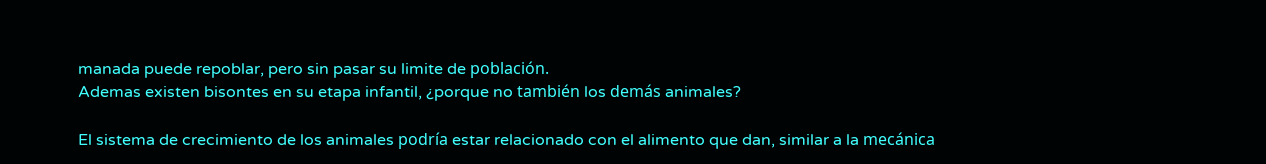manada puede repoblar, pero sin pasar su limite de población.
Ademas existen bisontes en su etapa infantil, ¿porque no también los demás animales?

El sistema de crecimiento de los animales podría estar relacionado con el alimento que dan, similar a la mecánica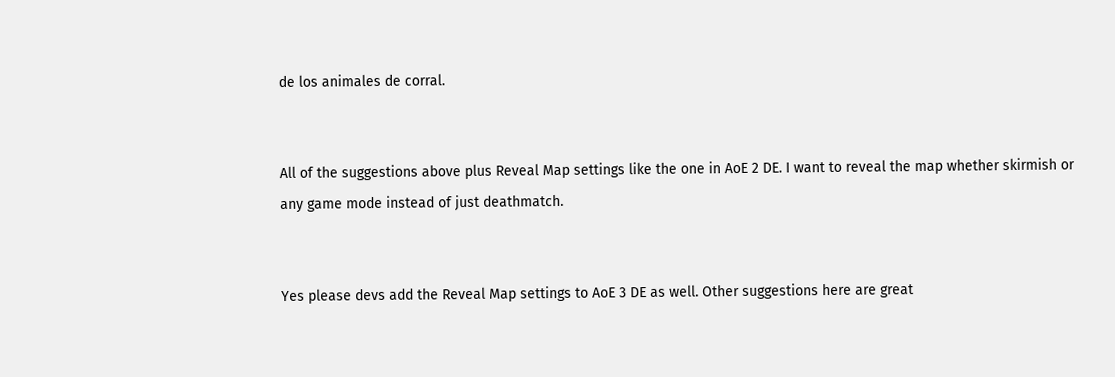de los animales de corral.


All of the suggestions above plus Reveal Map settings like the one in AoE 2 DE. I want to reveal the map whether skirmish or any game mode instead of just deathmatch.


Yes please devs add the Reveal Map settings to AoE 3 DE as well. Other suggestions here are great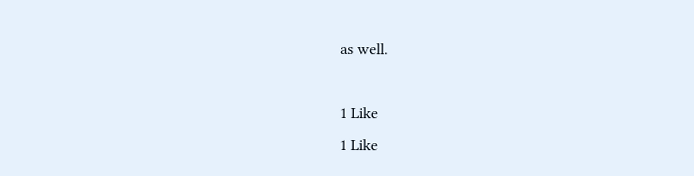as well.

1 Like
1 Like